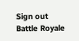Sign out
Battle Royale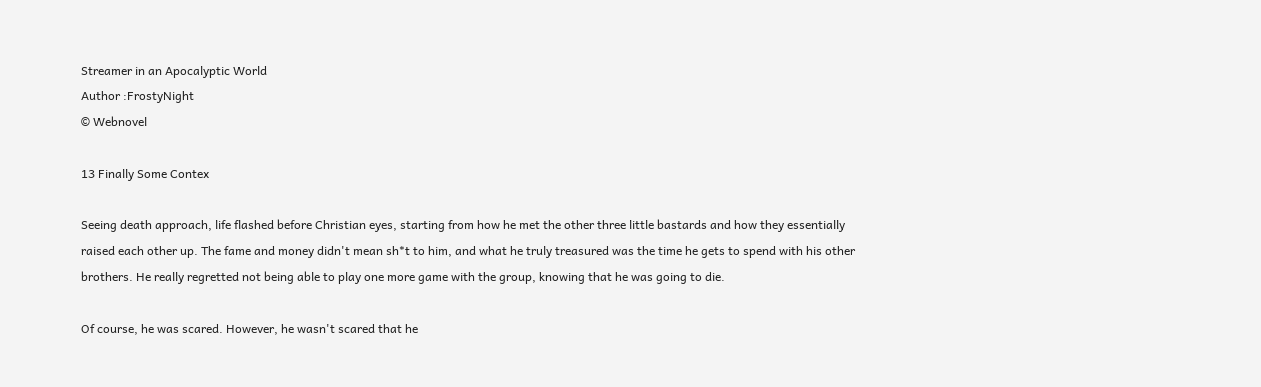Streamer in an Apocalyptic World
Author :FrostyNight
© Webnovel

13 Finally Some Contex

Seeing death approach, life flashed before Christian eyes, starting from how he met the other three little bastards and how they essentially raised each other up. The fame and money didn't mean sh*t to him, and what he truly treasured was the time he gets to spend with his other brothers. He really regretted not being able to play one more game with the group, knowing that he was going to die.

Of course, he was scared. However, he wasn't scared that he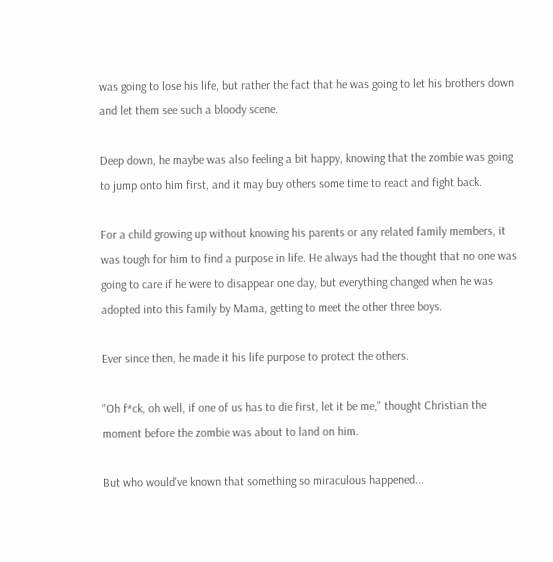was going to lose his life, but rather the fact that he was going to let his brothers down and let them see such a bloody scene.

Deep down, he maybe was also feeling a bit happy, knowing that the zombie was going to jump onto him first, and it may buy others some time to react and fight back.

For a child growing up without knowing his parents or any related family members, it was tough for him to find a purpose in life. He always had the thought that no one was going to care if he were to disappear one day, but everything changed when he was adopted into this family by Mama, getting to meet the other three boys.

Ever since then, he made it his life purpose to protect the others.

"Oh f*ck, oh well, if one of us has to die first, let it be me," thought Christian the moment before the zombie was about to land on him.

But who would've known that something so miraculous happened...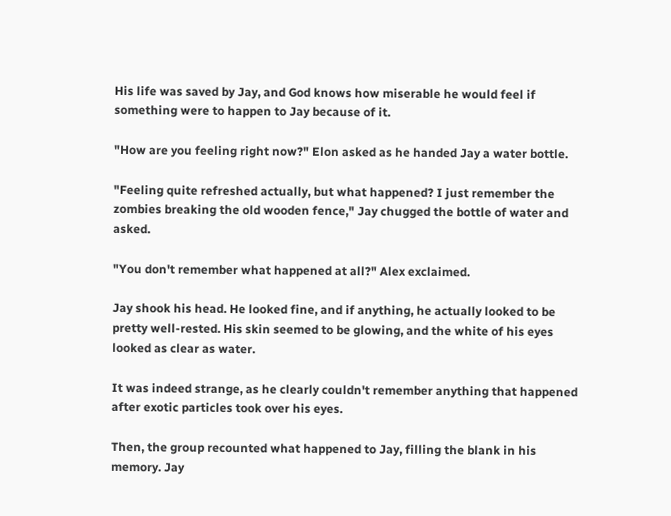His life was saved by Jay, and God knows how miserable he would feel if something were to happen to Jay because of it.

"How are you feeling right now?" Elon asked as he handed Jay a water bottle.

"Feeling quite refreshed actually, but what happened? I just remember the zombies breaking the old wooden fence," Jay chugged the bottle of water and asked.

"You don't remember what happened at all?" Alex exclaimed.

Jay shook his head. He looked fine, and if anything, he actually looked to be pretty well-rested. His skin seemed to be glowing, and the white of his eyes looked as clear as water.

It was indeed strange, as he clearly couldn't remember anything that happened after exotic particles took over his eyes.

Then, the group recounted what happened to Jay, filling the blank in his memory. Jay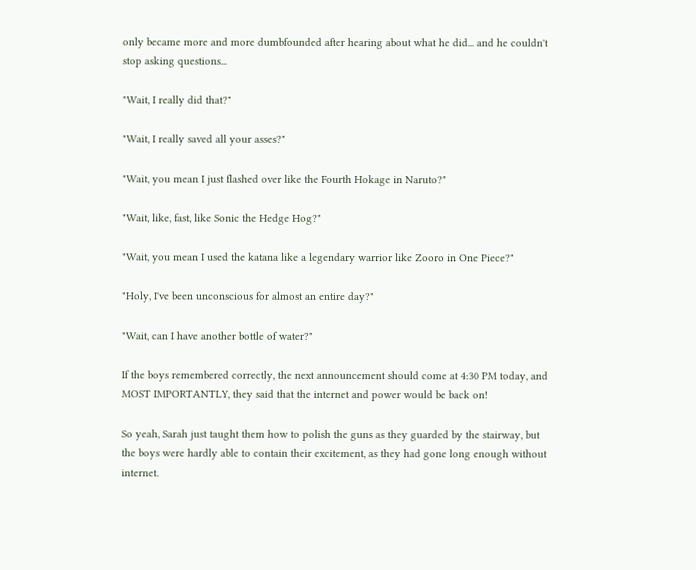only became more and more dumbfounded after hearing about what he did... and he couldn't stop asking questions...

"Wait, I really did that?"

"Wait, I really saved all your asses?"

"Wait, you mean I just flashed over like the Fourth Hokage in Naruto?"

"Wait, like, fast, like Sonic the Hedge Hog?"

"Wait, you mean I used the katana like a legendary warrior like Zooro in One Piece?"

"Holy, I've been unconscious for almost an entire day?"

"Wait, can I have another bottle of water?"

If the boys remembered correctly, the next announcement should come at 4:30 PM today, and MOST IMPORTANTLY, they said that the internet and power would be back on!

So yeah, Sarah just taught them how to polish the guns as they guarded by the stairway, but the boys were hardly able to contain their excitement, as they had gone long enough without internet.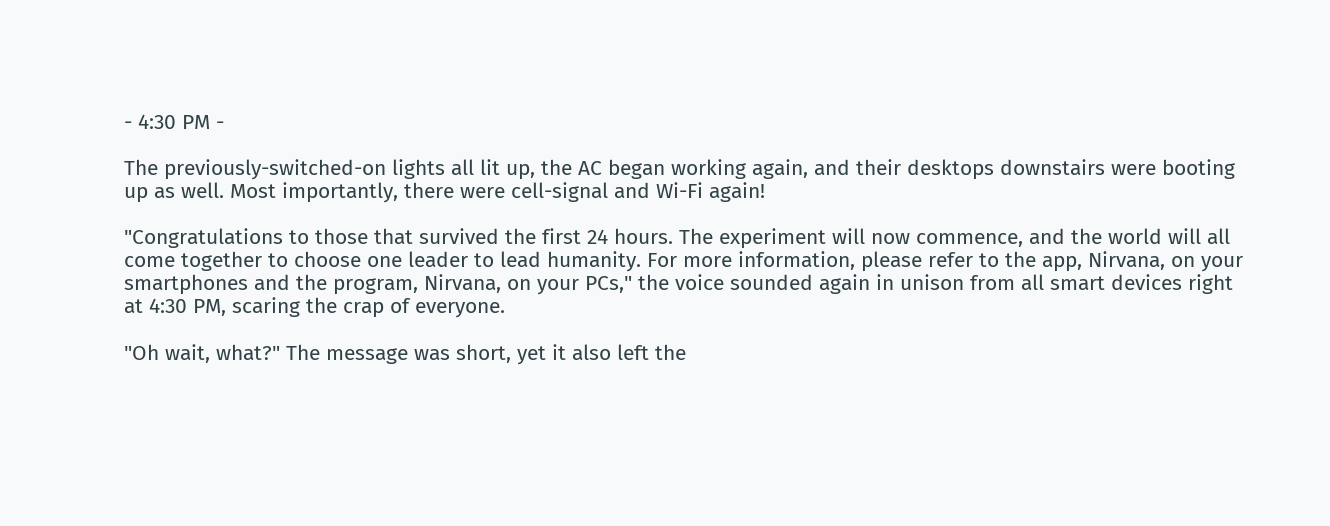- 4:30 PM -

The previously-switched-on lights all lit up, the AC began working again, and their desktops downstairs were booting up as well. Most importantly, there were cell-signal and Wi-Fi again!

"Congratulations to those that survived the first 24 hours. The experiment will now commence, and the world will all come together to choose one leader to lead humanity. For more information, please refer to the app, Nirvana, on your smartphones and the program, Nirvana, on your PCs," the voice sounded again in unison from all smart devices right at 4:30 PM, scaring the crap of everyone.

"Oh wait, what?" The message was short, yet it also left the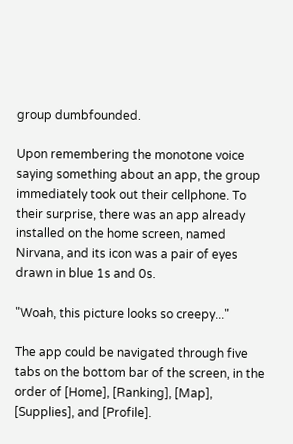group dumbfounded.

Upon remembering the monotone voice saying something about an app, the group immediately took out their cellphone. To their surprise, there was an app already installed on the home screen, named Nirvana, and its icon was a pair of eyes drawn in blue 1s and 0s.

"Woah, this picture looks so creepy..."

The app could be navigated through five tabs on the bottom bar of the screen, in the order of [Home], [Ranking], [Map], [Supplies], and [Profile].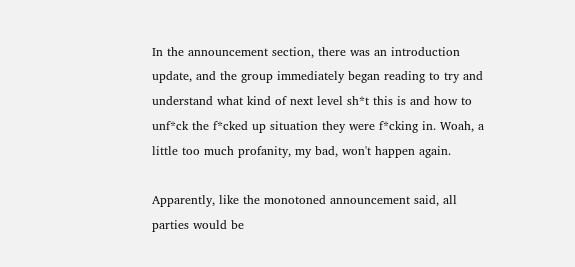In the announcement section, there was an introduction update, and the group immediately began reading to try and understand what kind of next level sh*t this is and how to unf*ck the f*cked up situation they were f*cking in. Woah, a little too much profanity, my bad, won't happen again.

Apparently, like the monotoned announcement said, all parties would be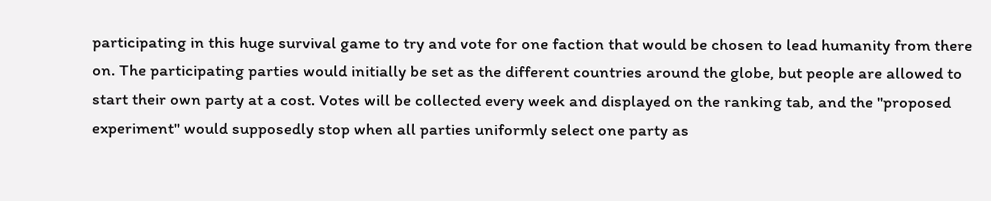participating in this huge survival game to try and vote for one faction that would be chosen to lead humanity from there on. The participating parties would initially be set as the different countries around the globe, but people are allowed to start their own party at a cost. Votes will be collected every week and displayed on the ranking tab, and the "proposed experiment" would supposedly stop when all parties uniformly select one party as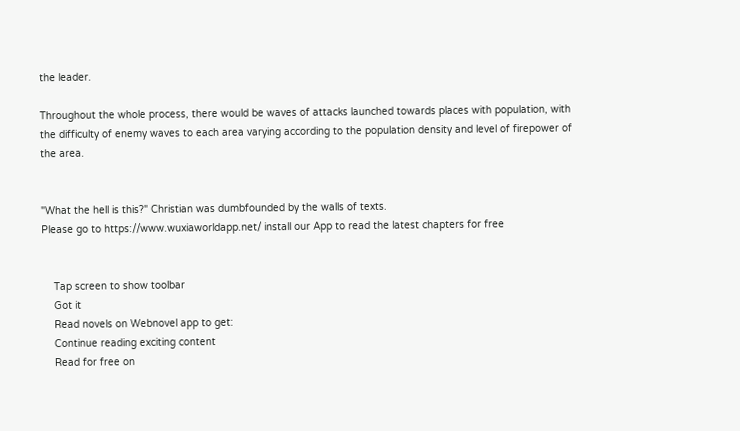the leader.

Throughout the whole process, there would be waves of attacks launched towards places with population, with the difficulty of enemy waves to each area varying according to the population density and level of firepower of the area.


"What the hell is this?" Christian was dumbfounded by the walls of texts.
Please go to https://www.wuxiaworldapp.net/ install our App to read the latest chapters for free


    Tap screen to show toolbar
    Got it
    Read novels on Webnovel app to get:
    Continue reading exciting content
    Read for free on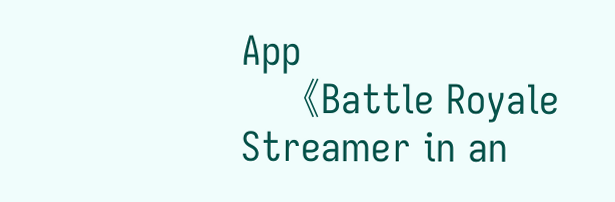App
    《Battle Royale Streamer in an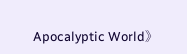Apocalyptic World》